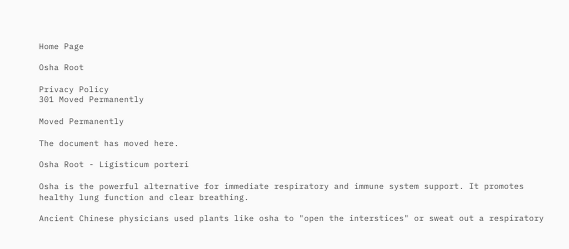Home Page

Osha Root

Privacy Policy
301 Moved Permanently

Moved Permanently

The document has moved here.

Osha Root - Ligisticum porteri

Osha is the powerful alternative for immediate respiratory and immune system support. It promotes healthy lung function and clear breathing.

Ancient Chinese physicians used plants like osha to "open the interstices" or sweat out a respiratory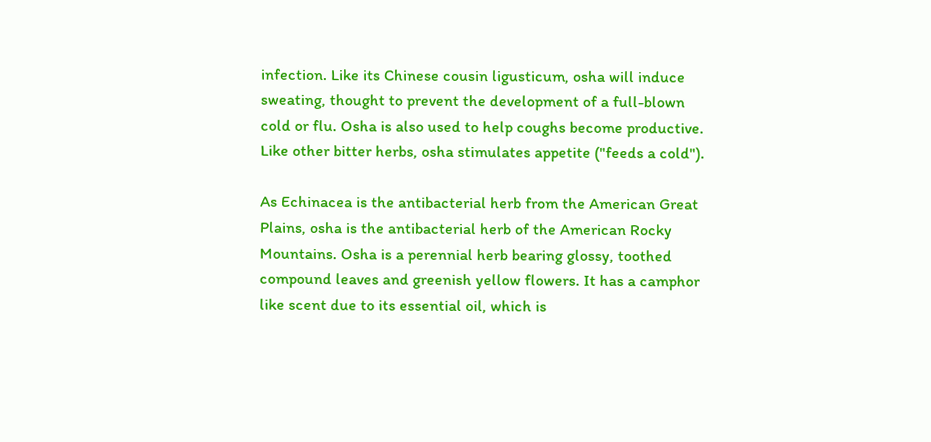infection. Like its Chinese cousin ligusticum, osha will induce sweating, thought to prevent the development of a full-blown cold or flu. Osha is also used to help coughs become productive. Like other bitter herbs, osha stimulates appetite ("feeds a cold").

As Echinacea is the antibacterial herb from the American Great Plains, osha is the antibacterial herb of the American Rocky Mountains. Osha is a perennial herb bearing glossy, toothed compound leaves and greenish yellow flowers. It has a camphor like scent due to its essential oil, which is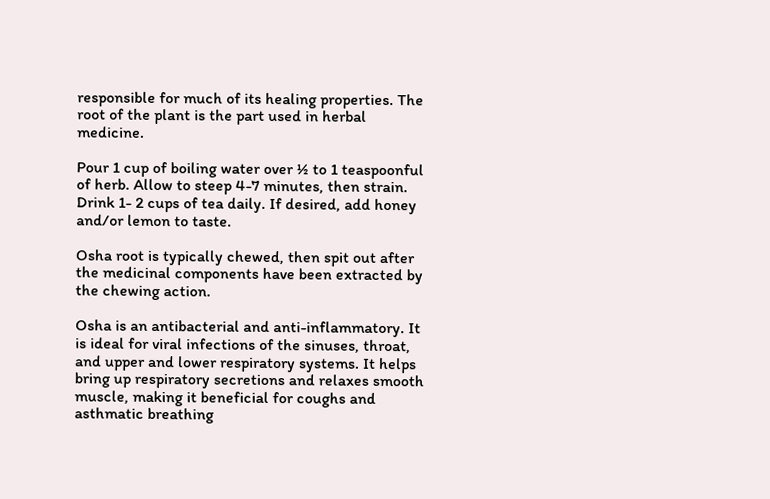responsible for much of its healing properties. The root of the plant is the part used in herbal medicine.

Pour 1 cup of boiling water over ½ to 1 teaspoonful of herb. Allow to steep 4-7 minutes, then strain. Drink 1- 2 cups of tea daily. If desired, add honey and/or lemon to taste.

Osha root is typically chewed, then spit out after the medicinal components have been extracted by the chewing action.

Osha is an antibacterial and anti-inflammatory. It is ideal for viral infections of the sinuses, throat, and upper and lower respiratory systems. It helps bring up respiratory secretions and relaxes smooth muscle, making it beneficial for coughs and asthmatic breathing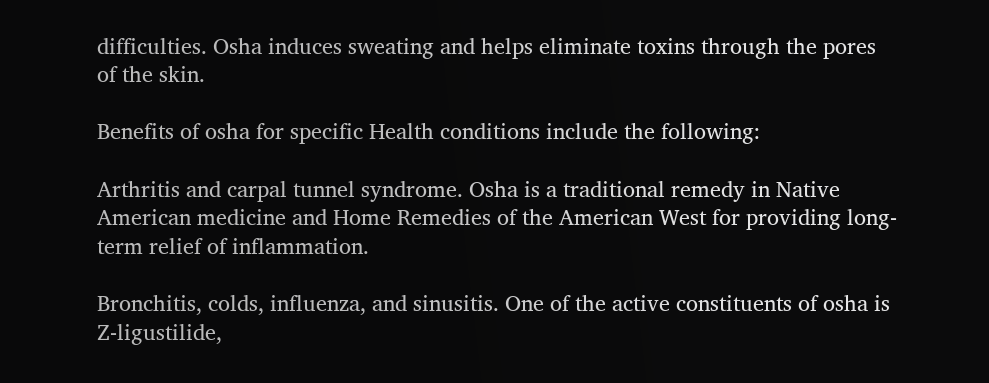difficulties. Osha induces sweating and helps eliminate toxins through the pores of the skin.

Benefits of osha for specific Health conditions include the following:

Arthritis and carpal tunnel syndrome. Osha is a traditional remedy in Native American medicine and Home Remedies of the American West for providing long-term relief of inflammation.

Bronchitis, colds, influenza, and sinusitis. One of the active constituents of osha is Z-ligustilide,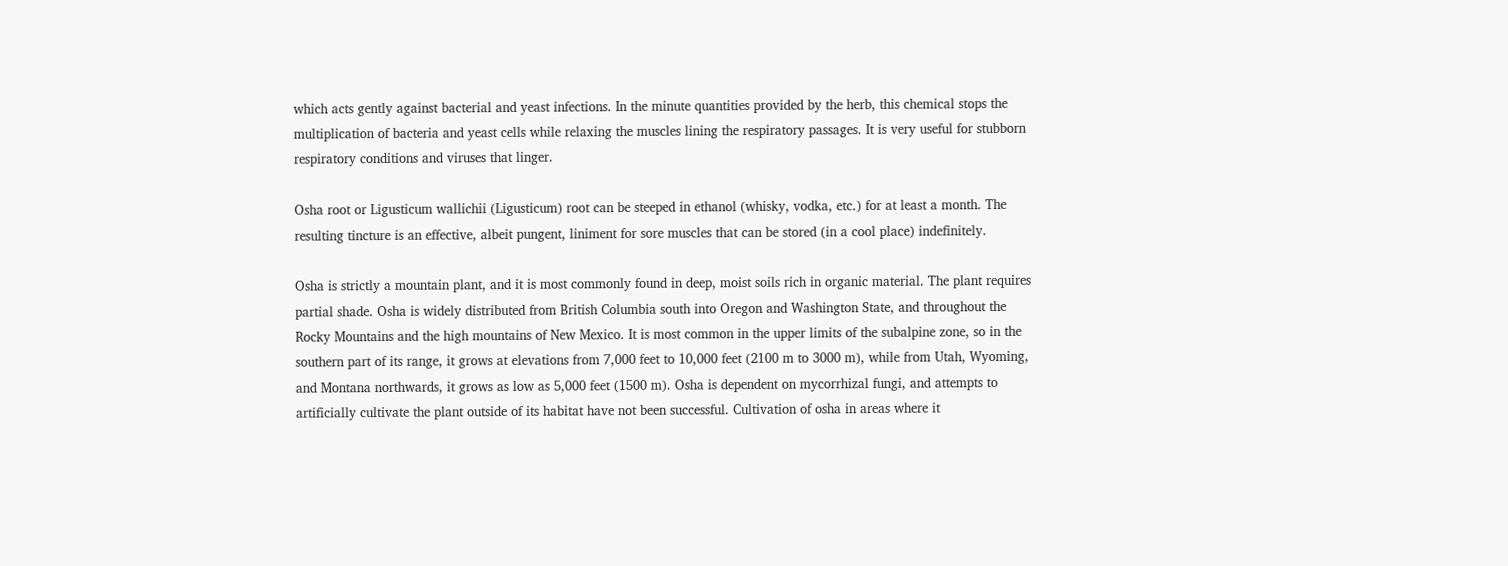which acts gently against bacterial and yeast infections. In the minute quantities provided by the herb, this chemical stops the multiplication of bacteria and yeast cells while relaxing the muscles lining the respiratory passages. It is very useful for stubborn respiratory conditions and viruses that linger.

Osha root or Ligusticum wallichii (Ligusticum) root can be steeped in ethanol (whisky, vodka, etc.) for at least a month. The resulting tincture is an effective, albeit pungent, liniment for sore muscles that can be stored (in a cool place) indefinitely.

Osha is strictly a mountain plant, and it is most commonly found in deep, moist soils rich in organic material. The plant requires partial shade. Osha is widely distributed from British Columbia south into Oregon and Washington State, and throughout the Rocky Mountains and the high mountains of New Mexico. It is most common in the upper limits of the subalpine zone, so in the southern part of its range, it grows at elevations from 7,000 feet to 10,000 feet (2100 m to 3000 m), while from Utah, Wyoming, and Montana northwards, it grows as low as 5,000 feet (1500 m). Osha is dependent on mycorrhizal fungi, and attempts to artificially cultivate the plant outside of its habitat have not been successful. Cultivation of osha in areas where it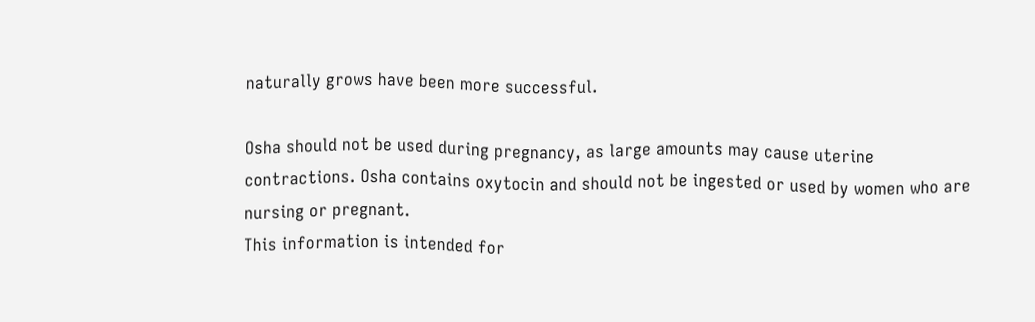naturally grows have been more successful.

Osha should not be used during pregnancy, as large amounts may cause uterine contractions. Osha contains oxytocin and should not be ingested or used by women who are nursing or pregnant.
This information is intended for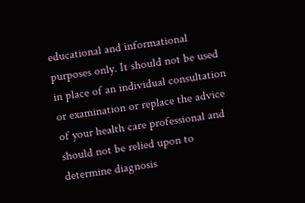educational and informational purposes only. It should not be used in place of an individual consultation or examination or replace the advice of your health care professional and should not be relied upon to determine diagnosis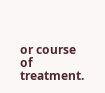or course of treatment.